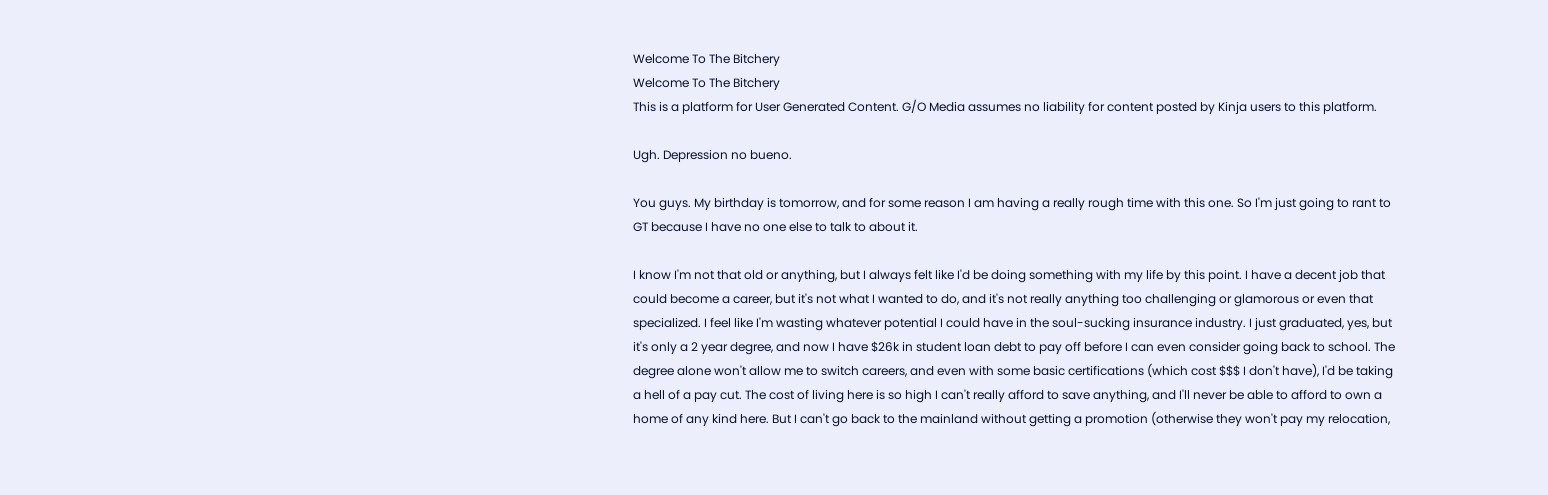Welcome To The Bitchery
Welcome To The Bitchery
This is a platform for User Generated Content. G/O Media assumes no liability for content posted by Kinja users to this platform.

Ugh. Depression no bueno.

You guys. My birthday is tomorrow, and for some reason I am having a really rough time with this one. So I'm just going to rant to GT because I have no one else to talk to about it.

I know I'm not that old or anything, but I always felt like I'd be doing something with my life by this point. I have a decent job that could become a career, but it's not what I wanted to do, and it's not really anything too challenging or glamorous or even that specialized. I feel like I'm wasting whatever potential I could have in the soul-sucking insurance industry. I just graduated, yes, but it's only a 2 year degree, and now I have $26k in student loan debt to pay off before I can even consider going back to school. The degree alone won't allow me to switch careers, and even with some basic certifications (which cost $$$ I don't have), I'd be taking a hell of a pay cut. The cost of living here is so high I can't really afford to save anything, and I'll never be able to afford to own a home of any kind here. But I can't go back to the mainland without getting a promotion (otherwise they won't pay my relocation,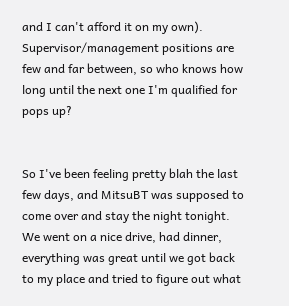and I can't afford it on my own). Supervisor/management positions are few and far between, so who knows how long until the next one I'm qualified for pops up?


So I've been feeling pretty blah the last few days, and MitsuBT was supposed to come over and stay the night tonight. We went on a nice drive, had dinner, everything was great until we got back to my place and tried to figure out what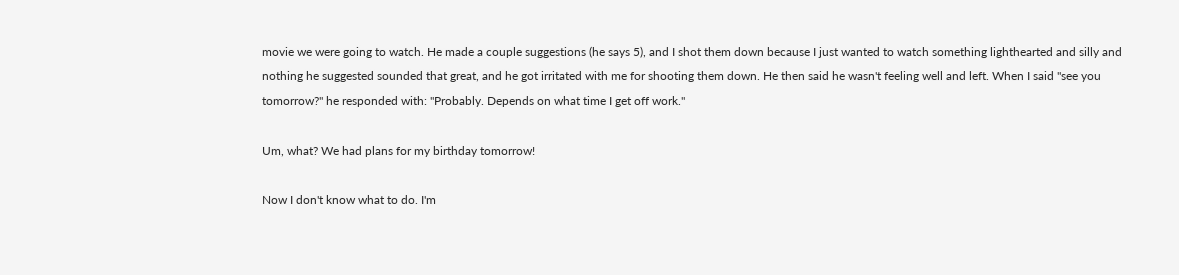movie we were going to watch. He made a couple suggestions (he says 5), and I shot them down because I just wanted to watch something lighthearted and silly and nothing he suggested sounded that great, and he got irritated with me for shooting them down. He then said he wasn't feeling well and left. When I said "see you tomorrow?" he responded with: "Probably. Depends on what time I get off work."

Um, what? We had plans for my birthday tomorrow!

Now I don't know what to do. I'm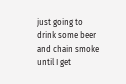just going to drink some beer and chain smoke until I get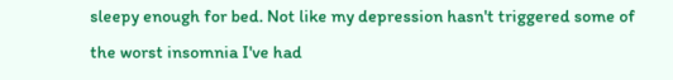sleepy enough for bed. Not like my depression hasn't triggered some of the worst insomnia I've had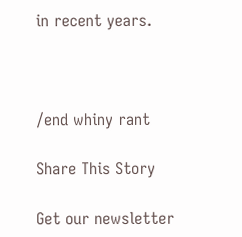in recent years.



/end whiny rant

Share This Story

Get our newsletter